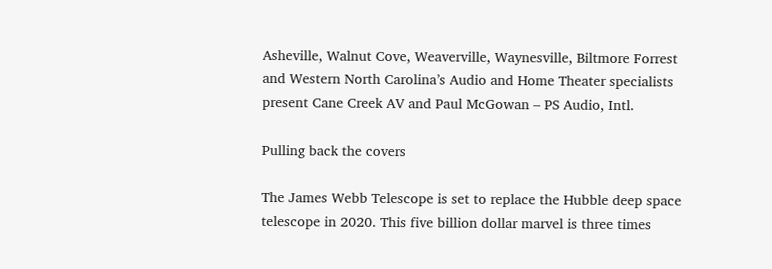Asheville, Walnut Cove, Weaverville, Waynesville, Biltmore Forrest and Western North Carolina’s Audio and Home Theater specialists present Cane Creek AV and Paul McGowan – PS Audio, Intl.

Pulling back the covers

The James Webb Telescope is set to replace the Hubble deep space telescope in 2020. This five billion dollar marvel is three times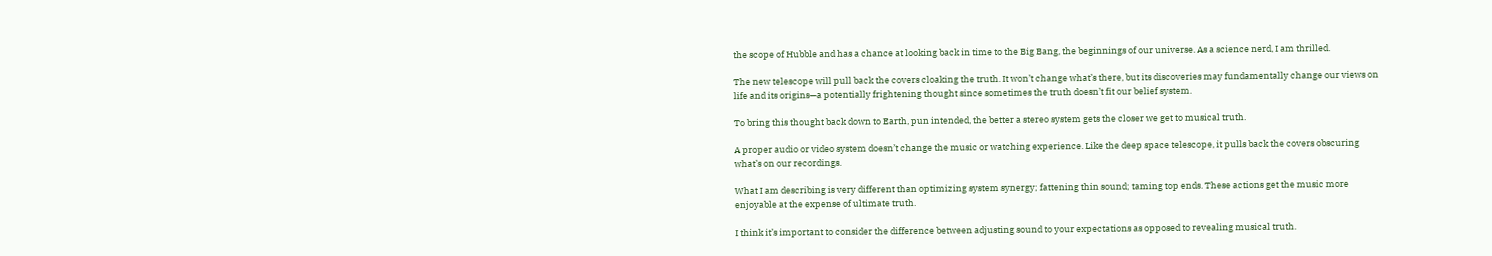the scope of Hubble and has a chance at looking back in time to the Big Bang, the beginnings of our universe. As a science nerd, I am thrilled.

The new telescope will pull back the covers cloaking the truth. It won’t change what’s there, but its discoveries may fundamentally change our views on life and its origins—a potentially frightening thought since sometimes the truth doesn’t fit our belief system.

To bring this thought back down to Earth, pun intended, the better a stereo system gets the closer we get to musical truth.

A proper audio or video system doesn’t change the music or watching experience. Like the deep space telescope, it pulls back the covers obscuring what’s on our recordings.

What I am describing is very different than optimizing system synergy; fattening thin sound; taming top ends. These actions get the music more enjoyable at the expense of ultimate truth.

I think it’s important to consider the difference between adjusting sound to your expectations as opposed to revealing musical truth.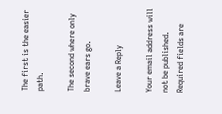The first is the easier path.

The second where only brave ears go.

Leave a Reply

Your email address will not be published. Required fields are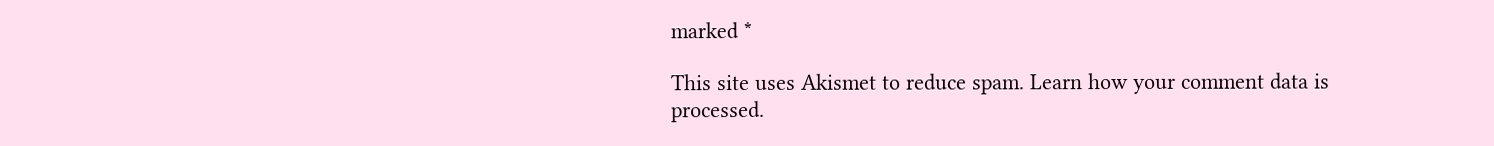marked *

This site uses Akismet to reduce spam. Learn how your comment data is processed.